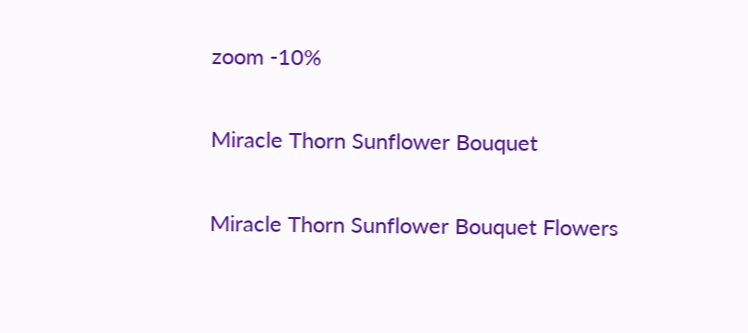zoom -10%

Miracle Thorn Sunflower Bouquet

Miracle Thorn Sunflower Bouquet Flowers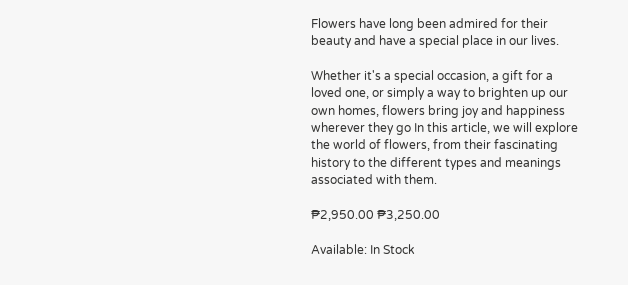Flowers have long been admired for their beauty and have a special place in our lives.

Whether it's a special occasion, a gift for a loved one, or simply a way to brighten up our own homes, flowers bring joy and happiness wherever they go In this article, we will explore the world of flowers, from their fascinating history to the different types and meanings associated with them.

₱2,950.00 ₱3,250.00

Available: In Stock